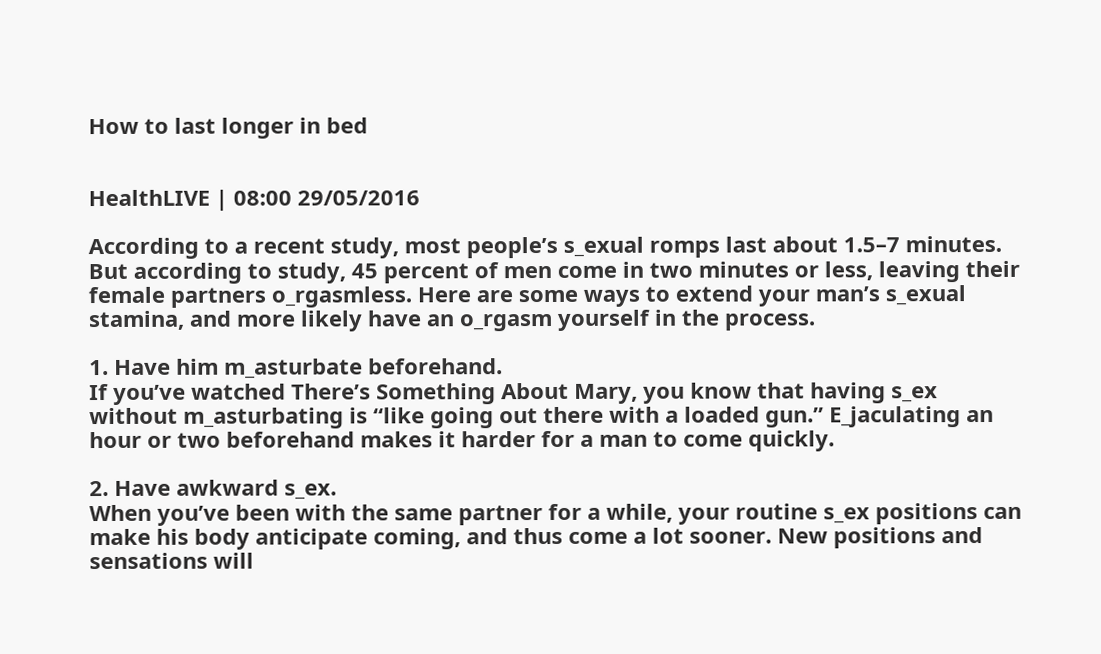How to last longer in bed


HealthLIVE | 08:00 29/05/2016

According to a recent study, most people’s s_exual romps last about 1.5–7 minutes. But according to study, 45 percent of men come in two minutes or less, leaving their female partners o_rgasmless. Here are some ways to extend your man’s s_exual stamina, and more likely have an o_rgasm yourself in the process.

1. Have him m_asturbate beforehand.
If you’ve watched There’s Something About Mary, you know that having s_ex without m_asturbating is “like going out there with a loaded gun.” E_jaculating an hour or two beforehand makes it harder for a man to come quickly.

2. Have awkward s_ex.
When you’ve been with the same partner for a while, your routine s_ex positions can make his body anticipate coming, and thus come a lot sooner. New positions and sensations will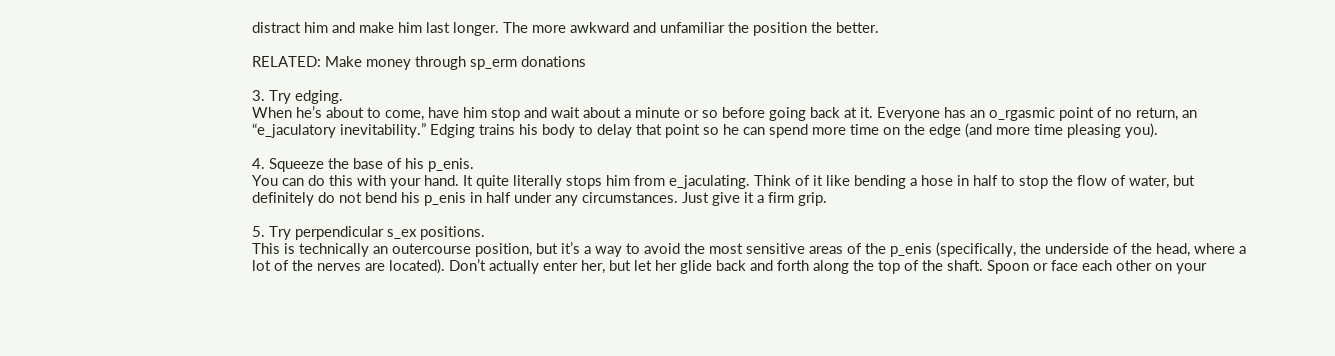distract him and make him last longer. The more awkward and unfamiliar the position the better.

RELATED: Make money through sp_erm donations

3. Try edging.
When he’s about to come, have him stop and wait about a minute or so before going back at it. Everyone has an o_rgasmic point of no return, an “e_jaculatory inevitability.” Edging trains his body to delay that point so he can spend more time on the edge (and more time pleasing you).

4. Squeeze the base of his p_enis.
You can do this with your hand. It quite literally stops him from e_jaculating. Think of it like bending a hose in half to stop the flow of water, but definitely do not bend his p_enis in half under any circumstances. Just give it a firm grip.

5. Try perpendicular s_ex positions.
This is technically an outercourse position, but it’s a way to avoid the most sensitive areas of the p_enis (specifically, the underside of the head, where a lot of the nerves are located). Don’t actually enter her, but let her glide back and forth along the top of the shaft. Spoon or face each other on your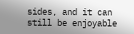sides, and it can still be enjoyable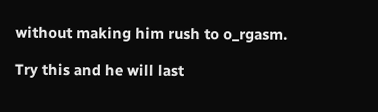without making him rush to o_rgasm.

Try this and he will last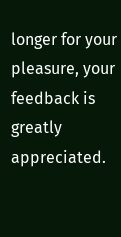longer for your pleasure, your feedback is greatly appreciated.